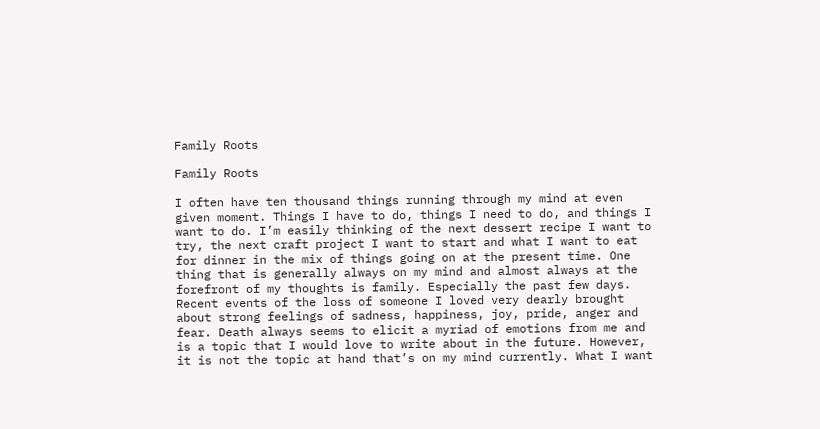Family Roots

Family Roots

I often have ten thousand things running through my mind at even given moment. Things I have to do, things I need to do, and things I want to do. I’m easily thinking of the next dessert recipe I want to try, the next craft project I want to start and what I want to eat for dinner in the mix of things going on at the present time. One thing that is generally always on my mind and almost always at the forefront of my thoughts is family. Especially the past few days. Recent events of the loss of someone I loved very dearly brought about strong feelings of sadness, happiness, joy, pride, anger and fear. Death always seems to elicit a myriad of emotions from me and is a topic that I would love to write about in the future. However, it is not the topic at hand that’s on my mind currently. What I want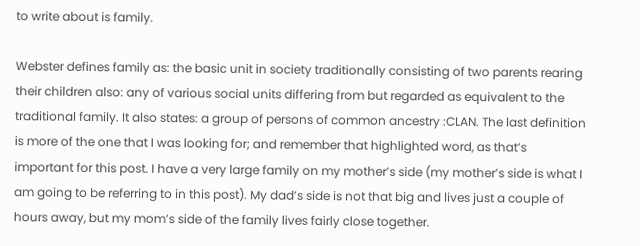to write about is family.

Webster defines family as: the basic unit in society traditionally consisting of two parents rearing their children also: any of various social units differing from but regarded as equivalent to the traditional family. It also states: a group of persons of common ancestry :CLAN. The last definition is more of the one that I was looking for; and remember that highlighted word, as that’s important for this post. I have a very large family on my mother’s side (my mother’s side is what I am going to be referring to in this post). My dad’s side is not that big and lives just a couple of hours away, but my mom’s side of the family lives fairly close together.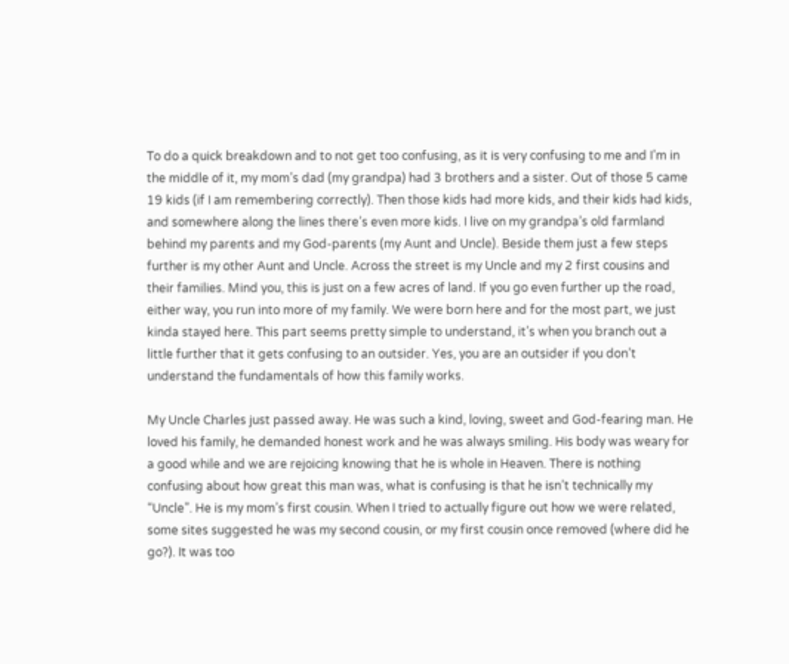To do a quick breakdown and to not get too confusing, as it is very confusing to me and I’m in the middle of it, my mom’s dad (my grandpa) had 3 brothers and a sister. Out of those 5 came 19 kids (if I am remembering correctly). Then those kids had more kids, and their kids had kids, and somewhere along the lines there’s even more kids. I live on my grandpa’s old farmland behind my parents and my God-parents (my Aunt and Uncle). Beside them just a few steps further is my other Aunt and Uncle. Across the street is my Uncle and my 2 first cousins and their families. Mind you, this is just on a few acres of land. If you go even further up the road, either way, you run into more of my family. We were born here and for the most part, we just kinda stayed here. This part seems pretty simple to understand, it’s when you branch out a little further that it gets confusing to an outsider. Yes, you are an outsider if you don’t understand the fundamentals of how this family works.

My Uncle Charles just passed away. He was such a kind, loving, sweet and God-fearing man. He loved his family, he demanded honest work and he was always smiling. His body was weary for a good while and we are rejoicing knowing that he is whole in Heaven. There is nothing confusing about how great this man was, what is confusing is that he isn’t technically my “Uncle”. He is my mom’s first cousin. When I tried to actually figure out how we were related, some sites suggested he was my second cousin, or my first cousin once removed (where did he go?). It was too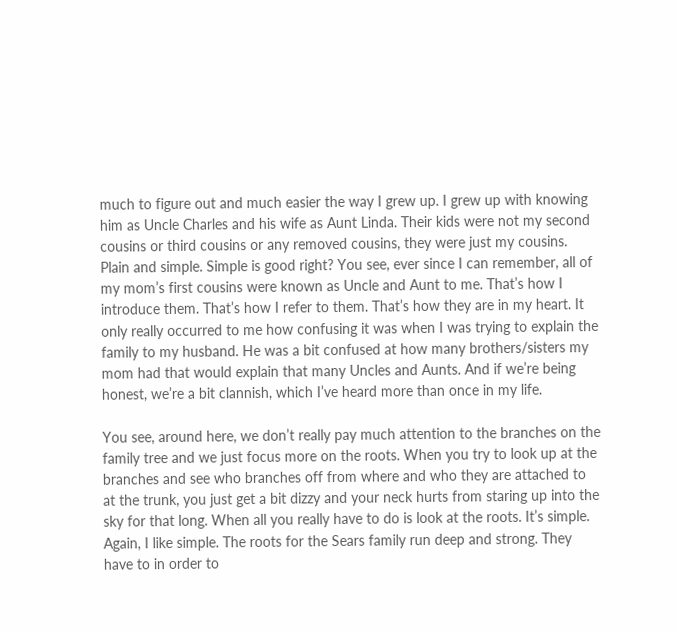much to figure out and much easier the way I grew up. I grew up with knowing him as Uncle Charles and his wife as Aunt Linda. Their kids were not my second cousins or third cousins or any removed cousins, they were just my cousins. Plain and simple. Simple is good right? You see, ever since I can remember, all of my mom’s first cousins were known as Uncle and Aunt to me. That’s how I introduce them. That’s how I refer to them. That’s how they are in my heart. It only really occurred to me how confusing it was when I was trying to explain the family to my husband. He was a bit confused at how many brothers/sisters my mom had that would explain that many Uncles and Aunts. And if we’re being honest, we’re a bit clannish, which I’ve heard more than once in my life.

You see, around here, we don’t really pay much attention to the branches on the family tree and we just focus more on the roots. When you try to look up at the branches and see who branches off from where and who they are attached to at the trunk, you just get a bit dizzy and your neck hurts from staring up into the sky for that long. When all you really have to do is look at the roots. It’s simple. Again, I like simple. The roots for the Sears family run deep and strong. They have to in order to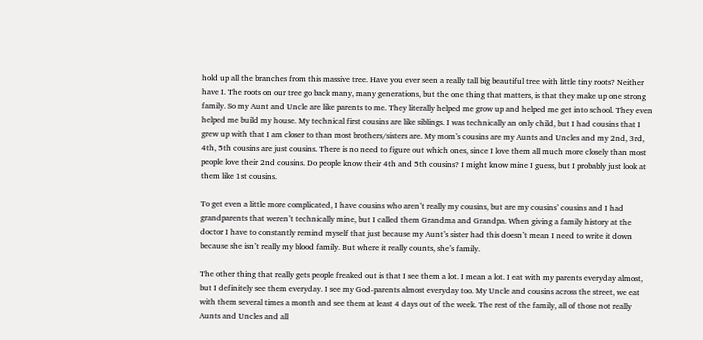hold up all the branches from this massive tree. Have you ever seen a really tall big beautiful tree with little tiny roots? Neither have I. The roots on our tree go back many, many generations, but the one thing that matters, is that they make up one strong family. So my Aunt and Uncle are like parents to me. They literally helped me grow up and helped me get into school. They even helped me build my house. My technical first cousins are like siblings. I was technically an only child, but I had cousins that I grew up with that I am closer to than most brothers/sisters are. My mom’s cousins are my Aunts and Uncles and my 2nd, 3rd, 4th, 5th cousins are just cousins. There is no need to figure out which ones, since I love them all much more closely than most people love their 2nd cousins. Do people know their 4th and 5th cousins? I might know mine I guess, but I probably just look at them like 1st cousins.

To get even a little more complicated, I have cousins who aren’t really my cousins, but are my cousins’ cousins and I had grandparents that weren’t technically mine, but I called them Grandma and Grandpa. When giving a family history at the doctor I have to constantly remind myself that just because my Aunt’s sister had this doesn’t mean I need to write it down because she isn’t really my blood family. But where it really counts, she’s family.

The other thing that really gets people freaked out is that I see them a lot. I mean a lot. I eat with my parents everyday almost, but I definitely see them everyday. I see my God-parents almost everyday too. My Uncle and cousins across the street, we eat with them several times a month and see them at least 4 days out of the week. The rest of the family, all of those not really Aunts and Uncles and all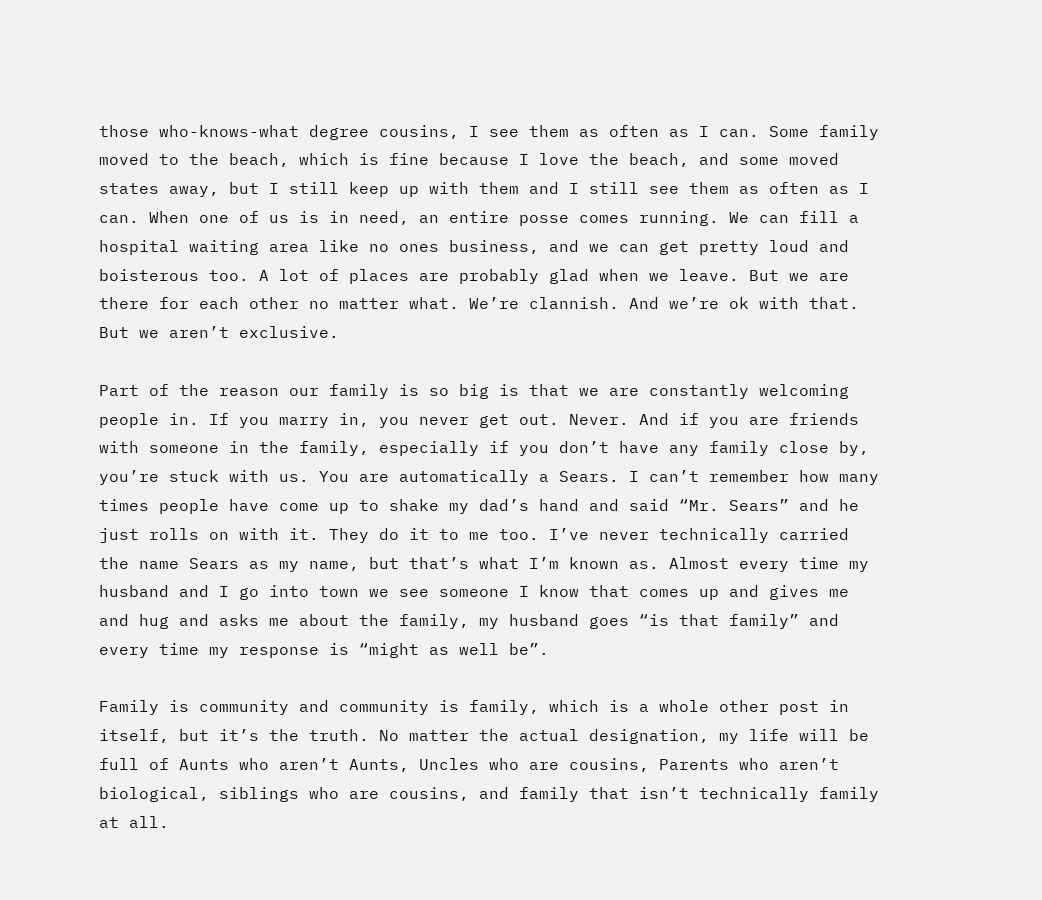those who-knows-what degree cousins, I see them as often as I can. Some family moved to the beach, which is fine because I love the beach, and some moved states away, but I still keep up with them and I still see them as often as I can. When one of us is in need, an entire posse comes running. We can fill a hospital waiting area like no ones business, and we can get pretty loud and boisterous too. A lot of places are probably glad when we leave. But we are there for each other no matter what. We’re clannish. And we’re ok with that. But we aren’t exclusive.

Part of the reason our family is so big is that we are constantly welcoming people in. If you marry in, you never get out. Never. And if you are friends with someone in the family, especially if you don’t have any family close by, you’re stuck with us. You are automatically a Sears. I can’t remember how many times people have come up to shake my dad’s hand and said “Mr. Sears” and he just rolls on with it. They do it to me too. I’ve never technically carried the name Sears as my name, but that’s what I’m known as. Almost every time my husband and I go into town we see someone I know that comes up and gives me and hug and asks me about the family, my husband goes “is that family” and every time my response is “might as well be”.

Family is community and community is family, which is a whole other post in itself, but it’s the truth. No matter the actual designation, my life will be full of Aunts who aren’t Aunts, Uncles who are cousins, Parents who aren’t biological, siblings who are cousins, and family that isn’t technically family at all.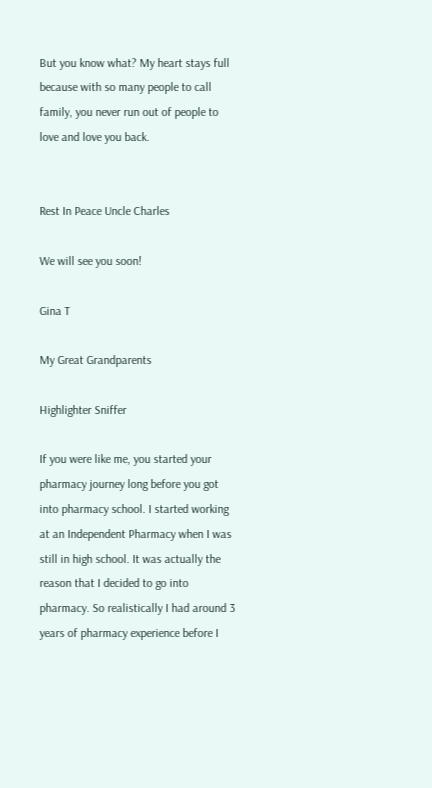But you know what? My heart stays full because with so many people to call family, you never run out of people to love and love you back.


Rest In Peace Uncle Charles

We will see you soon!

Gina T

My Great Grandparents

Highlighter Sniffer

If you were like me, you started your pharmacy journey long before you got into pharmacy school. I started working at an Independent Pharmacy when I was still in high school. It was actually the reason that I decided to go into pharmacy. So realistically I had around 3 years of pharmacy experience before I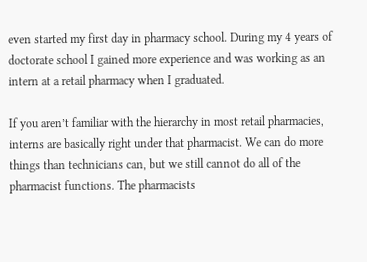even started my first day in pharmacy school. During my 4 years of doctorate school I gained more experience and was working as an intern at a retail pharmacy when I graduated.

If you aren’t familiar with the hierarchy in most retail pharmacies, interns are basically right under that pharmacist. We can do more things than technicians can, but we still cannot do all of the pharmacist functions. The pharmacists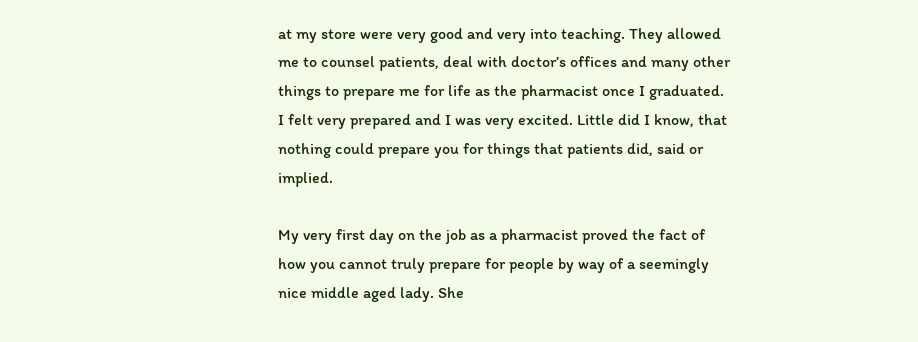at my store were very good and very into teaching. They allowed me to counsel patients, deal with doctor’s offices and many other things to prepare me for life as the pharmacist once I graduated. I felt very prepared and I was very excited. Little did I know, that nothing could prepare you for things that patients did, said or implied.

My very first day on the job as a pharmacist proved the fact of how you cannot truly prepare for people by way of a seemingly nice middle aged lady. She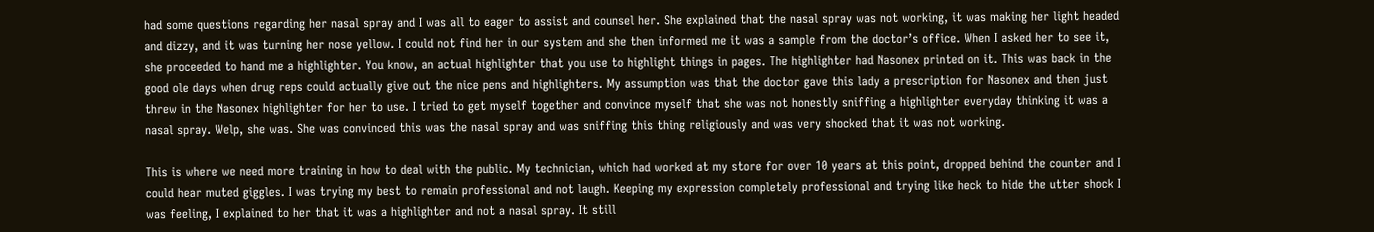had some questions regarding her nasal spray and I was all to eager to assist and counsel her. She explained that the nasal spray was not working, it was making her light headed and dizzy, and it was turning her nose yellow. I could not find her in our system and she then informed me it was a sample from the doctor’s office. When I asked her to see it, she proceeded to hand me a highlighter. You know, an actual highlighter that you use to highlight things in pages. The highlighter had Nasonex printed on it. This was back in the good ole days when drug reps could actually give out the nice pens and highlighters. My assumption was that the doctor gave this lady a prescription for Nasonex and then just threw in the Nasonex highlighter for her to use. I tried to get myself together and convince myself that she was not honestly sniffing a highlighter everyday thinking it was a nasal spray. Welp, she was. She was convinced this was the nasal spray and was sniffing this thing religiously and was very shocked that it was not working.

This is where we need more training in how to deal with the public. My technician, which had worked at my store for over 10 years at this point, dropped behind the counter and I could hear muted giggles. I was trying my best to remain professional and not laugh. Keeping my expression completely professional and trying like heck to hide the utter shock I was feeling, I explained to her that it was a highlighter and not a nasal spray. It still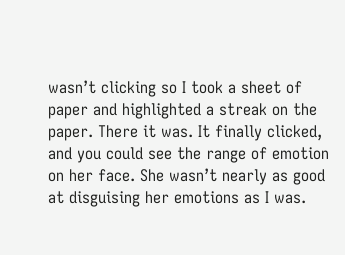wasn’t clicking so I took a sheet of paper and highlighted a streak on the paper. There it was. It finally clicked, and you could see the range of emotion on her face. She wasn’t nearly as good at disguising her emotions as I was.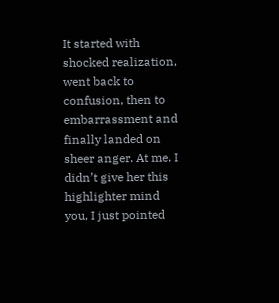It started with shocked realization, went back to confusion, then to embarrassment and finally landed on sheer anger. At me. I didn’t give her this highlighter mind you, I just pointed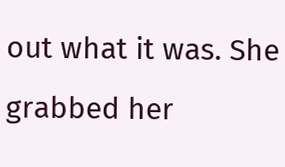out what it was. She grabbed her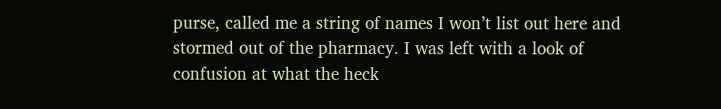purse, called me a string of names I won’t list out here and stormed out of the pharmacy. I was left with a look of confusion at what the heck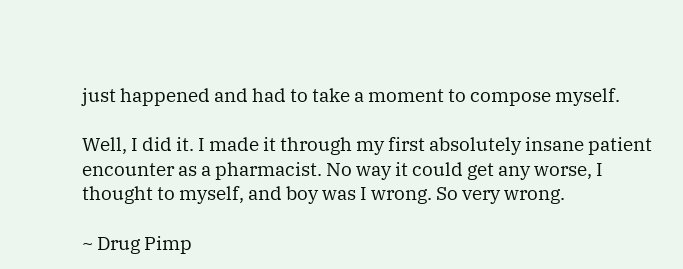just happened and had to take a moment to compose myself.

Well, I did it. I made it through my first absolutely insane patient encounter as a pharmacist. No way it could get any worse, I thought to myself, and boy was I wrong. So very wrong.

~ Drug Pimp